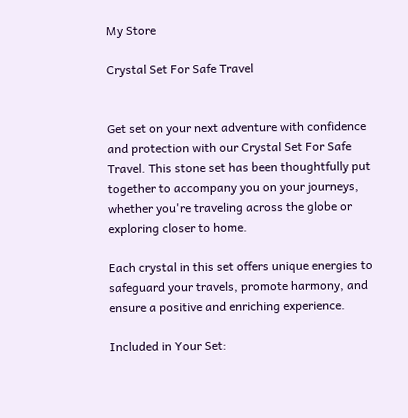My Store

Crystal Set For Safe Travel


Get set on your next adventure with confidence and protection with our Crystal Set For Safe Travel. This stone set has been thoughtfully put together to accompany you on your journeys, whether you're traveling across the globe or exploring closer to home.

Each crystal in this set offers unique energies to safeguard your travels, promote harmony, and ensure a positive and enriching experience.

Included in Your Set: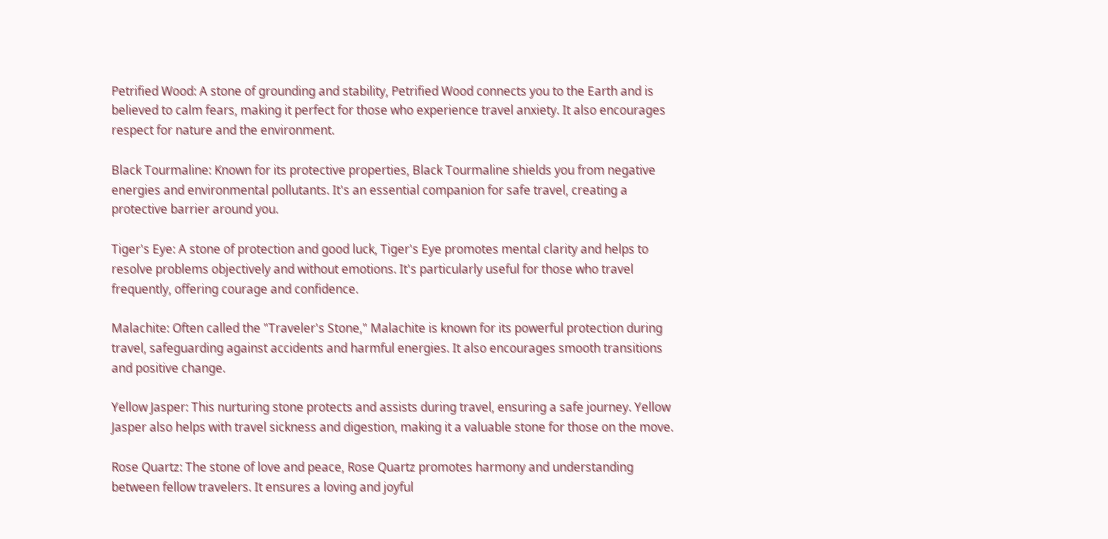Petrified Wood: A stone of grounding and stability, Petrified Wood connects you to the Earth and is believed to calm fears, making it perfect for those who experience travel anxiety. It also encourages respect for nature and the environment.

Black Tourmaline: Known for its protective properties, Black Tourmaline shields you from negative energies and environmental pollutants. It's an essential companion for safe travel, creating a protective barrier around you.

Tiger's Eye: A stone of protection and good luck, Tiger's Eye promotes mental clarity and helps to resolve problems objectively and without emotions. It's particularly useful for those who travel frequently, offering courage and confidence.

Malachite: Often called the "Traveler's Stone," Malachite is known for its powerful protection during travel, safeguarding against accidents and harmful energies. It also encourages smooth transitions and positive change.

Yellow Jasper: This nurturing stone protects and assists during travel, ensuring a safe journey. Yellow Jasper also helps with travel sickness and digestion, making it a valuable stone for those on the move.

Rose Quartz: The stone of love and peace, Rose Quartz promotes harmony and understanding between fellow travelers. It ensures a loving and joyful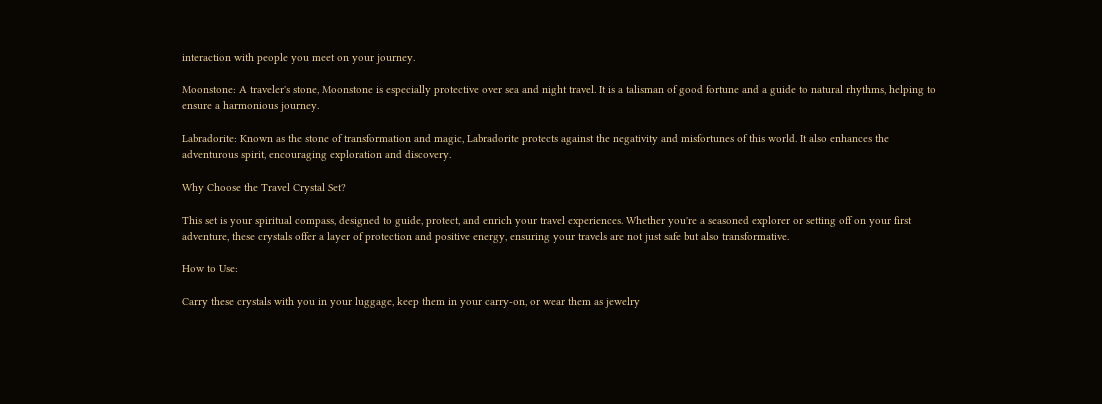interaction with people you meet on your journey.

Moonstone: A traveler's stone, Moonstone is especially protective over sea and night travel. It is a talisman of good fortune and a guide to natural rhythms, helping to ensure a harmonious journey.

Labradorite: Known as the stone of transformation and magic, Labradorite protects against the negativity and misfortunes of this world. It also enhances the adventurous spirit, encouraging exploration and discovery.

Why Choose the Travel Crystal Set?

This set is your spiritual compass, designed to guide, protect, and enrich your travel experiences. Whether you're a seasoned explorer or setting off on your first adventure, these crystals offer a layer of protection and positive energy, ensuring your travels are not just safe but also transformative.

How to Use:

Carry these crystals with you in your luggage, keep them in your carry-on, or wear them as jewelry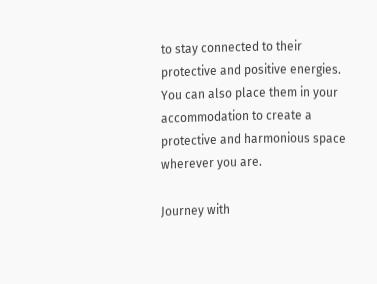to stay connected to their protective and positive energies. You can also place them in your accommodation to create a protective and harmonious space wherever you are.

Journey with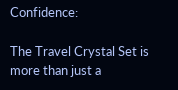Confidence:

The Travel Crystal Set is more than just a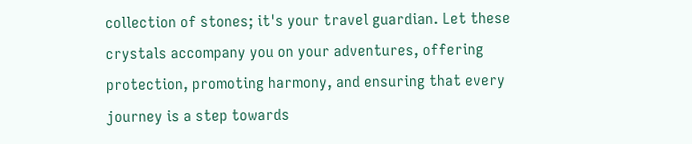collection of stones; it's your travel guardian. Let these crystals accompany you on your adventures, offering protection, promoting harmony, and ensuring that every journey is a step towards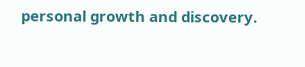personal growth and discovery.